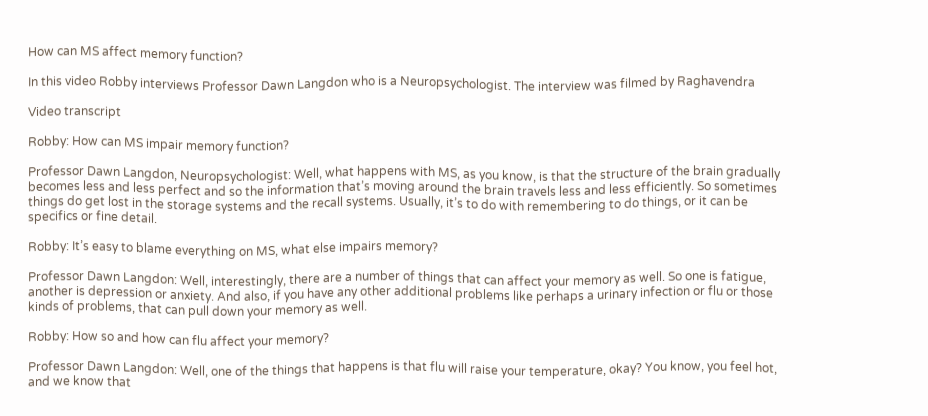How can MS affect memory function?

In this video Robby interviews Professor Dawn Langdon who is a Neuropsychologist. The interview was filmed by Raghavendra

Video transcript

Robby: How can MS impair memory function?

Professor Dawn Langdon, Neuropsychologist: Well, what happens with MS, as you know, is that the structure of the brain gradually becomes less and less perfect and so the information that’s moving around the brain travels less and less efficiently. So sometimes things do get lost in the storage systems and the recall systems. Usually, it’s to do with remembering to do things, or it can be specifics or fine detail.

Robby: It’s easy to blame everything on MS, what else impairs memory?

Professor Dawn Langdon: Well, interestingly, there are a number of things that can affect your memory as well. So one is fatigue, another is depression or anxiety. And also, if you have any other additional problems like perhaps a urinary infection or flu or those kinds of problems, that can pull down your memory as well.

Robby: How so and how can flu affect your memory?

Professor Dawn Langdon: Well, one of the things that happens is that flu will raise your temperature, okay? You know, you feel hot, and we know that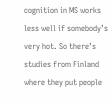cognition in MS works less well if somebody’s very hot. So there’s studies from Finland where they put people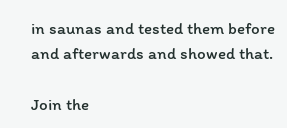in saunas and tested them before and afterwards and showed that.

Join the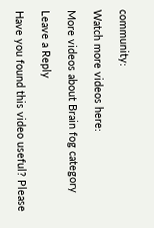community:

Watch more videos here:

More videos about Brain fog category

Leave a Reply

Have you found this video useful? Please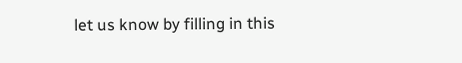let us know by filling in this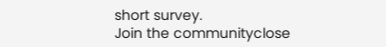short survey.
Join the communityclose